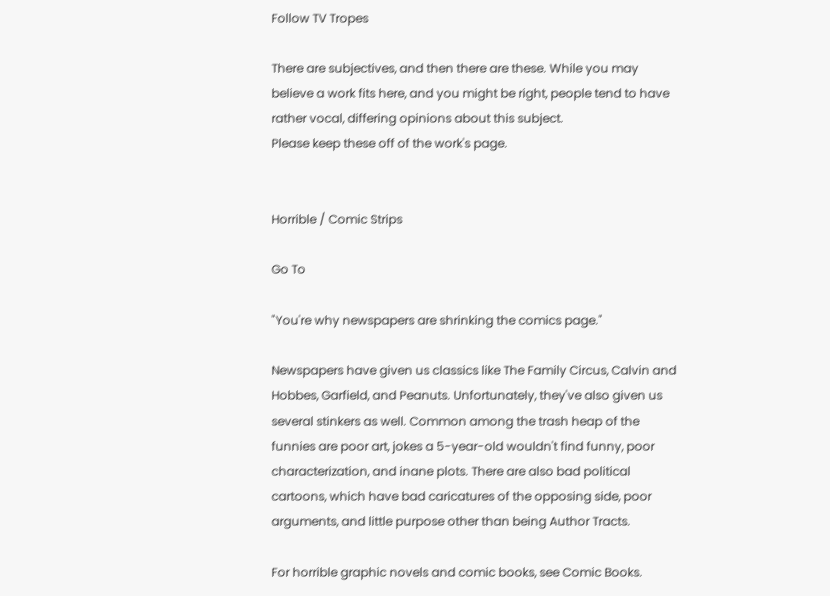Follow TV Tropes

There are subjectives, and then there are these. While you may believe a work fits here, and you might be right, people tend to have rather vocal, differing opinions about this subject.
Please keep these off of the work's page.


Horrible / Comic Strips

Go To

"You're why newspapers are shrinking the comics page."

Newspapers have given us classics like The Family Circus, Calvin and Hobbes, Garfield, and Peanuts. Unfortunately, they've also given us several stinkers as well. Common among the trash heap of the funnies are poor art, jokes a 5-year-old wouldn't find funny, poor characterization, and inane plots. There are also bad political cartoons, which have bad caricatures of the opposing side, poor arguments, and little purpose other than being Author Tracts.

For horrible graphic novels and comic books, see Comic Books.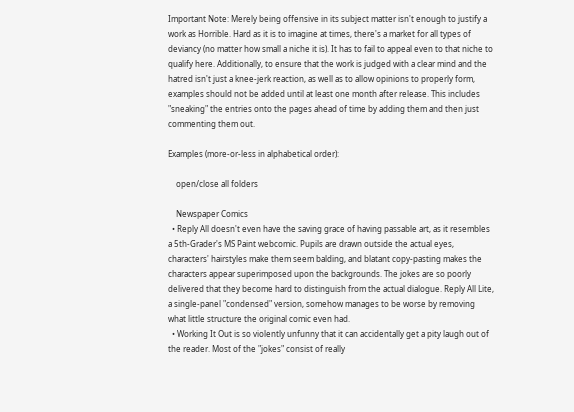Important Note: Merely being offensive in its subject matter isn't enough to justify a work as Horrible. Hard as it is to imagine at times, there's a market for all types of deviancy (no matter how small a niche it is). It has to fail to appeal even to that niche to qualify here. Additionally, to ensure that the work is judged with a clear mind and the hatred isn't just a knee-jerk reaction, as well as to allow opinions to properly form, examples should not be added until at least one month after release. This includes "sneaking" the entries onto the pages ahead of time by adding them and then just commenting them out.

Examples (more-or-less in alphabetical order):

    open/close all folders

    Newspaper Comics
  • Reply All doesn't even have the saving grace of having passable art, as it resembles a 5th-Grader's MS Paint webcomic. Pupils are drawn outside the actual eyes, characters' hairstyles make them seem balding, and blatant copy-pasting makes the characters appear superimposed upon the backgrounds. The jokes are so poorly delivered that they become hard to distinguish from the actual dialogue. Reply All Lite, a single-panel "condensed" version, somehow manages to be worse by removing what little structure the original comic even had.
  • Working It Out is so violently unfunny that it can accidentally get a pity laugh out of the reader. Most of the "jokes" consist of really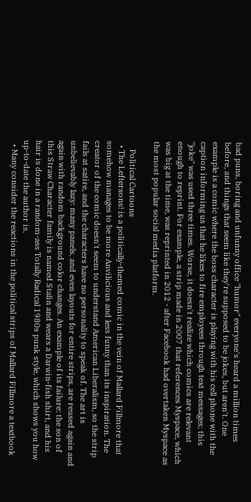bad puns, boring and unfunny office "humor" everyone's heard a million times before, and things that seem like they're supposed to be jokes, but aren't. One example is a comic where the boss character is playing with his cell phone with the caption informing us that he likes to fire employees through text messages; this "joke" was used three times. Worse, it doesn't realize which comics are relevant enough to reprint. For example, a strip made in 2007 that references Myspace, which was big at the time, was reprinted in 2012 - after Facebook had overtaken Myspace as the most popular social media platform.

    Political Cartoons
  • The Leftersons! is a politically-themed comic in the vein of Mallard Fillmore that somehow manages to be more Anvilicious and less funny than its inspiration. The creator of the comic doesn't seem to understand American Liberalism, so the strip fails at satire, and the characters have no personality to speak of. The art is unbelievably lazy: many panels, and even layouts for entire strips, are reused again and again with random background color changes. An example of its failure: the son of this Straw Character family is named Stalin and wears a Darwin-fish shirt, and his hair is done in a random-ass Totally Radical 1980s punk style, which shows you how up-to-date the author is.
  • Many consider the reactions in the political strips of Mallard Fillmore a textbook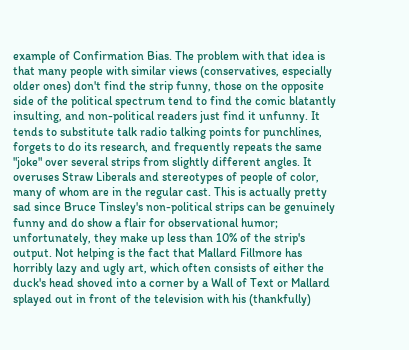example of Confirmation Bias. The problem with that idea is that many people with similar views (conservatives, especially older ones) don't find the strip funny, those on the opposite side of the political spectrum tend to find the comic blatantly insulting, and non-political readers just find it unfunny. It tends to substitute talk radio talking points for punchlines, forgets to do its research, and frequently repeats the same "joke" over several strips from slightly different angles. It overuses Straw Liberals and stereotypes of people of color, many of whom are in the regular cast. This is actually pretty sad since Bruce Tinsley's non-political strips can be genuinely funny and do show a flair for observational humor; unfortunately, they make up less than 10% of the strip's output. Not helping is the fact that Mallard Fillmore has horribly lazy and ugly art, which often consists of either the duck's head shoved into a corner by a Wall of Text or Mallard splayed out in front of the television with his (thankfully)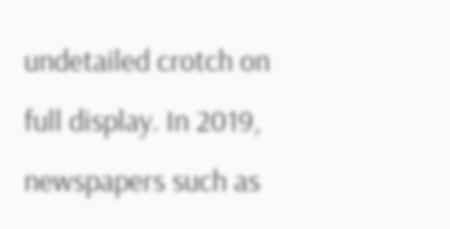undetailed crotch on full display. In 2019, newspapers such as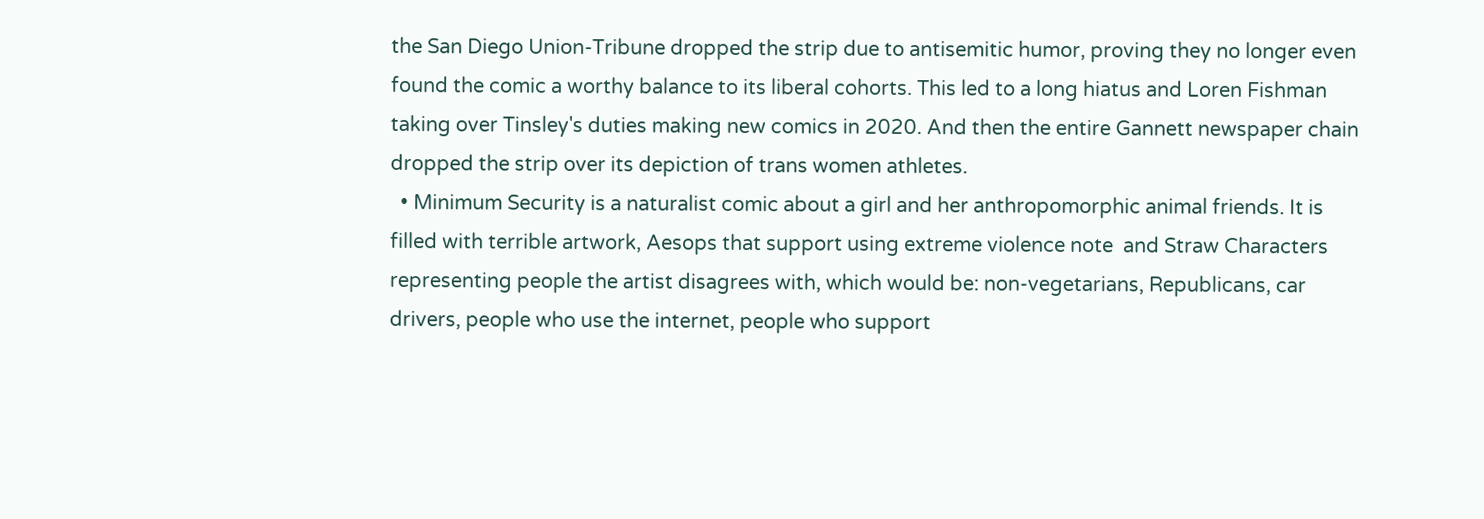the San Diego Union-Tribune dropped the strip due to antisemitic humor, proving they no longer even found the comic a worthy balance to its liberal cohorts. This led to a long hiatus and Loren Fishman taking over Tinsley's duties making new comics in 2020. And then the entire Gannett newspaper chain dropped the strip over its depiction of trans women athletes.
  • Minimum Security is a naturalist comic about a girl and her anthropomorphic animal friends. It is filled with terrible artwork, Aesops that support using extreme violence note  and Straw Characters representing people the artist disagrees with, which would be: non-vegetarians, Republicans, car drivers, people who use the internet, people who support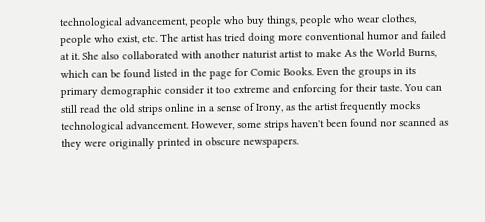technological advancement, people who buy things, people who wear clothes, people who exist, etc. The artist has tried doing more conventional humor and failed at it. She also collaborated with another naturist artist to make As the World Burns, which can be found listed in the page for Comic Books. Even the groups in its primary demographic consider it too extreme and enforcing for their taste. You can still read the old strips online in a sense of Irony, as the artist frequently mocks technological advancement. However, some strips haven't been found nor scanned as they were originally printed in obscure newspapers.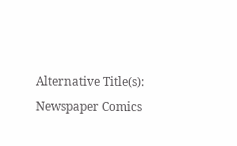Alternative Title(s): Newspaper Comics